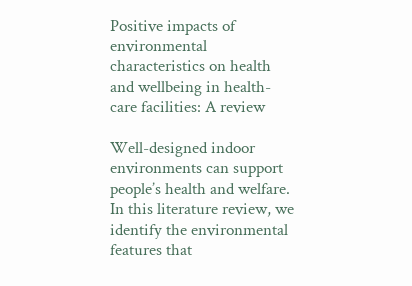Positive impacts of environmental characteristics on health and wellbeing in health-care facilities: A review

Well-designed indoor environments can support people’s health and welfare. In this literature review, we identify the environmental features that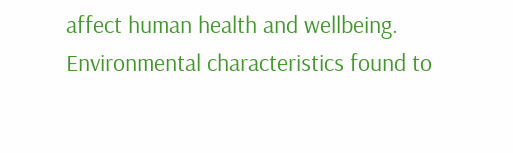affect human health and wellbeing. Environmental characteristics found to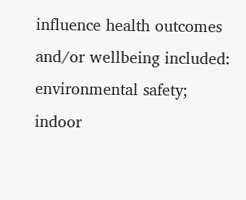influence health outcomes and/or wellbeing included: environmental safety; indoor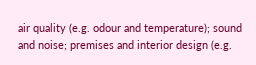air quality (e.g. odour and temperature); sound and noise; premises and interior design (e.g.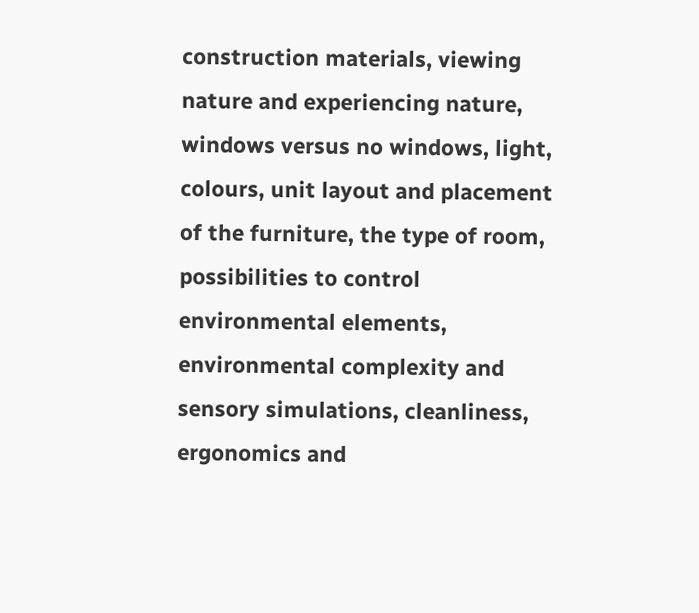construction materials, viewing nature and experiencing nature, windows versus no windows, light, colours, unit layout and placement of the furniture, the type of room, possibilities to control environmental elements, environmental complexity and sensory simulations, cleanliness, ergonomics and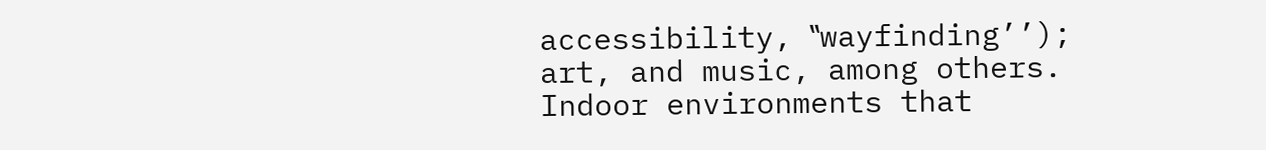accessibility, ‛‛wayfinding’’); art, and music, among others. Indoor environments that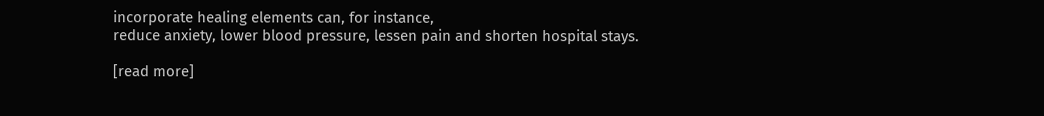incorporate healing elements can, for instance,
reduce anxiety, lower blood pressure, lessen pain and shorten hospital stays.

[read more]